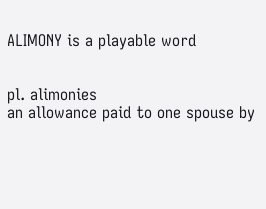ALIMONY is a playable word


pl. alimonies
an allowance paid to one spouse by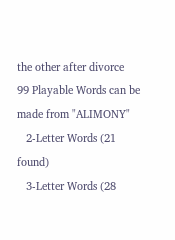the other after divorce
99 Playable Words can be made from "ALIMONY"
   2-Letter Words (21 found)
   3-Letter Words (28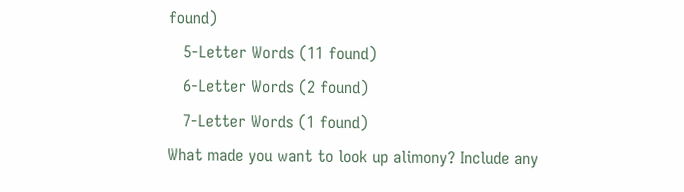found)
   5-Letter Words (11 found)
   6-Letter Words (2 found)
   7-Letter Words (1 found)
What made you want to look up alimony? Include any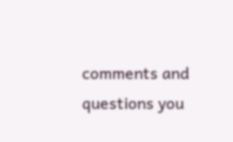comments and questions you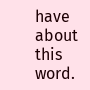have about this word.